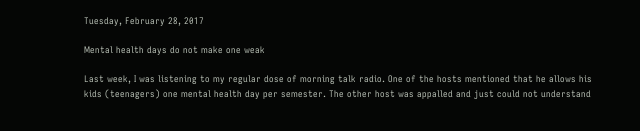Tuesday, February 28, 2017

Mental health days do not make one weak

Last week, I was listening to my regular dose of morning talk radio. One of the hosts mentioned that he allows his kids (teenagers) one mental health day per semester. The other host was appalled and just could not understand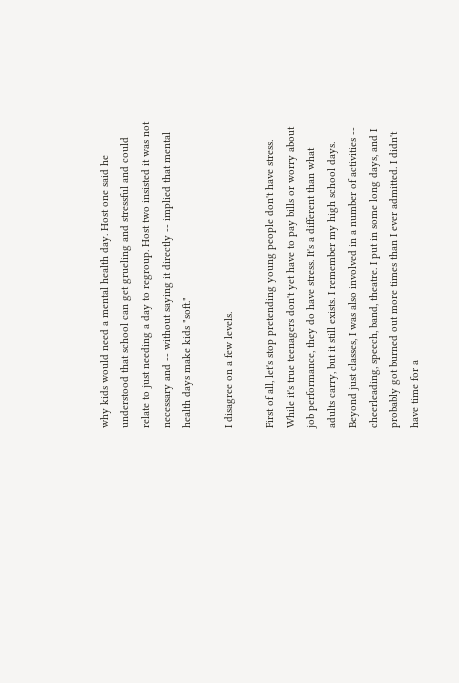why kids would need a mental health day. Host one said he understood that school can get grueling and stressful and could relate to just needing a day to regroup. Host two insisted it was not necessary and -- without saying it directly -- implied that mental health days make kids "soft."

I disagree on a few levels.

First of all, let's stop pretending young people don't have stress. While it's true teenagers don't yet have to pay bills or worry about job performance, they do have stress. It's a different than what adults carry, but it still exists. I remember my high school days. Beyond just classes, I was also involved in a number of activities -- cheerleading, speech, band, theatre. I put in some long days, and I probably got burned out more times than I ever admitted. I didn't have time for a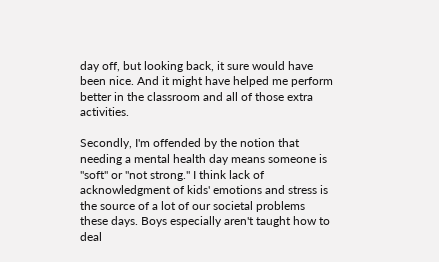day off, but looking back, it sure would have been nice. And it might have helped me perform better in the classroom and all of those extra activities.

Secondly, I'm offended by the notion that needing a mental health day means someone is "soft" or "not strong." I think lack of acknowledgment of kids' emotions and stress is the source of a lot of our societal problems these days. Boys especially aren't taught how to deal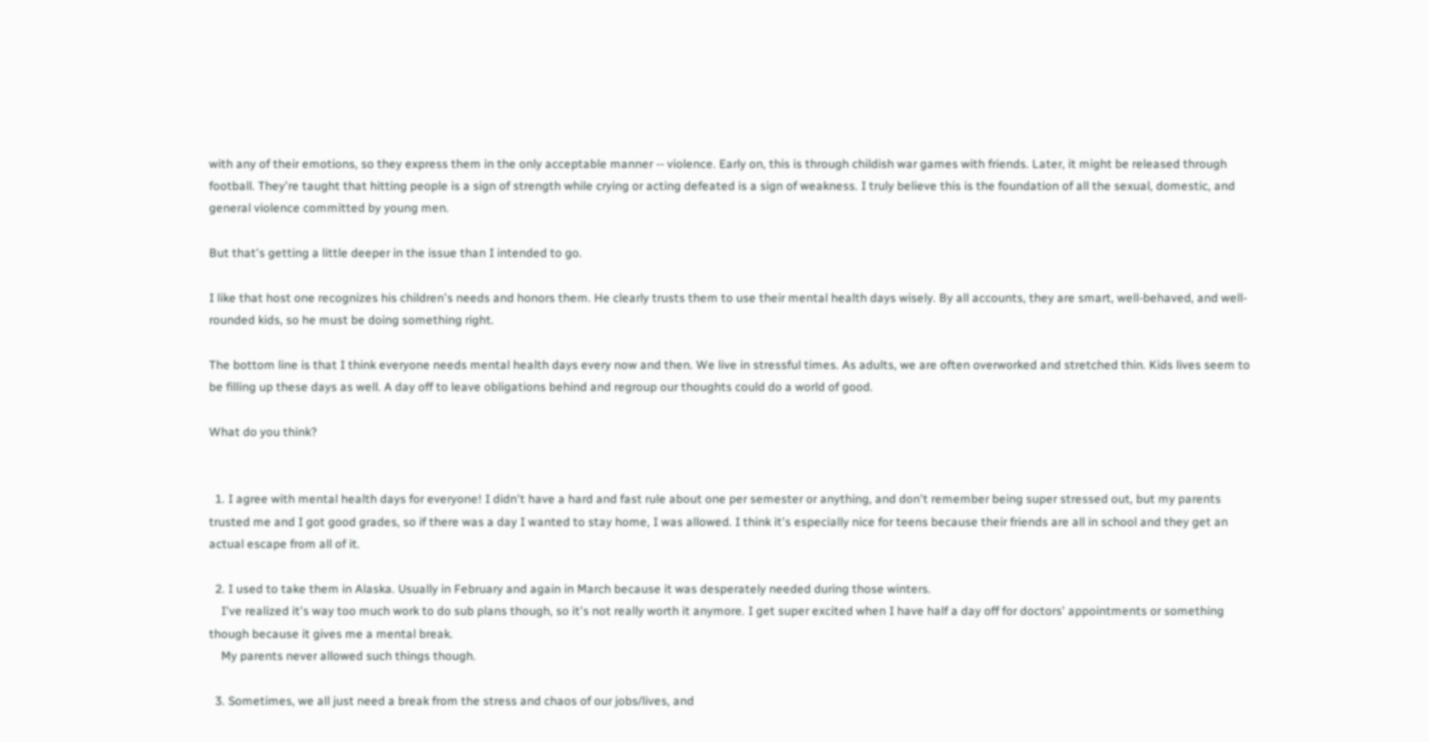with any of their emotions, so they express them in the only acceptable manner -- violence. Early on, this is through childish war games with friends. Later, it might be released through football. They're taught that hitting people is a sign of strength while crying or acting defeated is a sign of weakness. I truly believe this is the foundation of all the sexual, domestic, and general violence committed by young men.

But that's getting a little deeper in the issue than I intended to go.

I like that host one recognizes his children's needs and honors them. He clearly trusts them to use their mental health days wisely. By all accounts, they are smart, well-behaved, and well-rounded kids, so he must be doing something right.

The bottom line is that I think everyone needs mental health days every now and then. We live in stressful times. As adults, we are often overworked and stretched thin. Kids lives seem to be filling up these days as well. A day off to leave obligations behind and regroup our thoughts could do a world of good.

What do you think?


  1. I agree with mental health days for everyone! I didn't have a hard and fast rule about one per semester or anything, and don't remember being super stressed out, but my parents trusted me and I got good grades, so if there was a day I wanted to stay home, I was allowed. I think it's especially nice for teens because their friends are all in school and they get an actual escape from all of it.

  2. I used to take them in Alaska. Usually in February and again in March because it was desperately needed during those winters.
    I've realized it's way too much work to do sub plans though, so it's not really worth it anymore. I get super excited when I have half a day off for doctors' appointments or something though because it gives me a mental break.
    My parents never allowed such things though.

  3. Sometimes, we all just need a break from the stress and chaos of our jobs/lives, and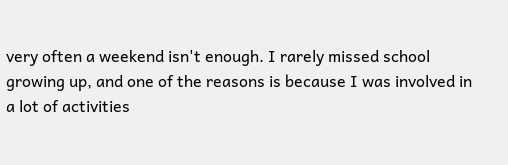very often a weekend isn't enough. I rarely missed school growing up, and one of the reasons is because I was involved in a lot of activities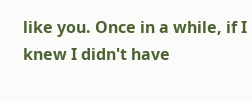like you. Once in a while, if I knew I didn't have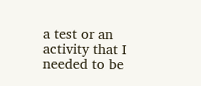a test or an activity that I needed to be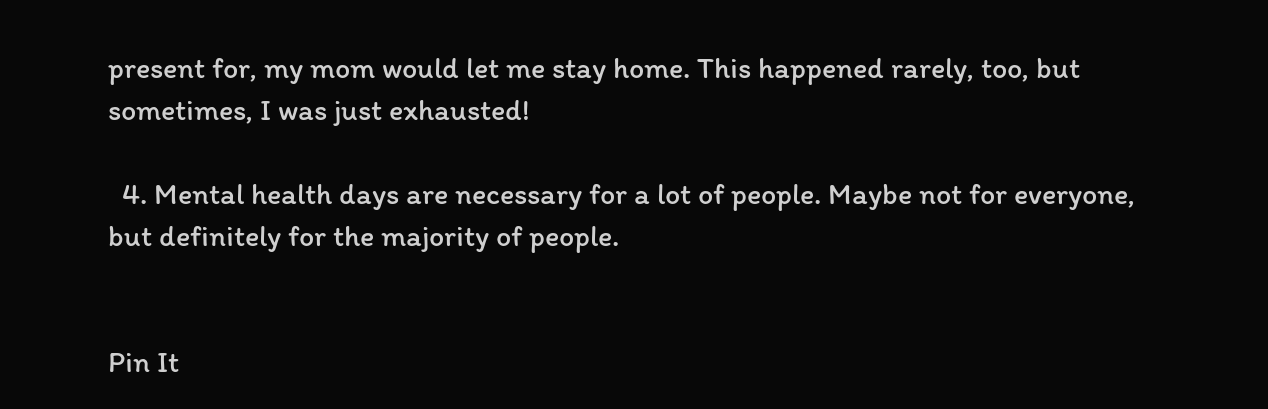present for, my mom would let me stay home. This happened rarely, too, but sometimes, I was just exhausted!

  4. Mental health days are necessary for a lot of people. Maybe not for everyone, but definitely for the majority of people.


Pin It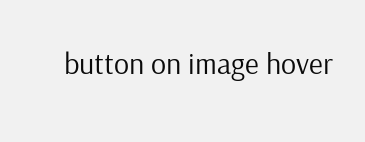button on image hover